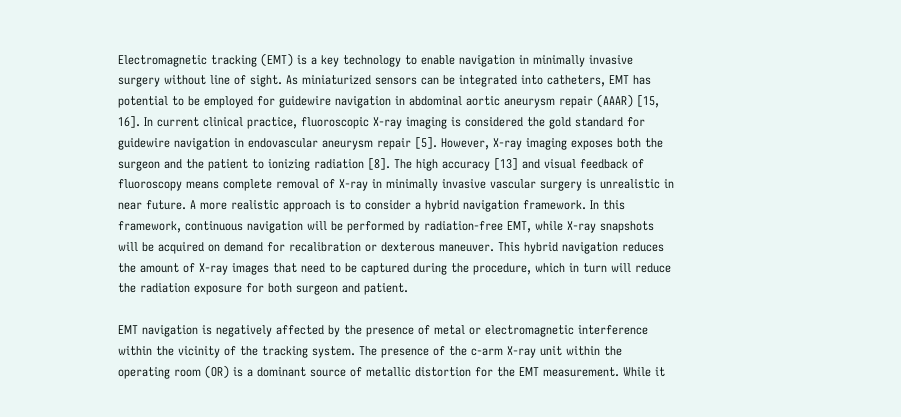Electromagnetic tracking (EMT) is a key technology to enable navigation in minimally invasive surgery without line of sight. As miniaturized sensors can be integrated into catheters, EMT has potential to be employed for guidewire navigation in abdominal aortic aneurysm repair (AAAR) [15, 16]. In current clinical practice, fluoroscopic X-ray imaging is considered the gold standard for guidewire navigation in endovascular aneurysm repair [5]. However, X-ray imaging exposes both the surgeon and the patient to ionizing radiation [8]. The high accuracy [13] and visual feedback of fluoroscopy means complete removal of X-ray in minimally invasive vascular surgery is unrealistic in near future. A more realistic approach is to consider a hybrid navigation framework. In this framework, continuous navigation will be performed by radiation-free EMT, while X-ray snapshots will be acquired on demand for recalibration or dexterous maneuver. This hybrid navigation reduces the amount of X-ray images that need to be captured during the procedure, which in turn will reduce the radiation exposure for both surgeon and patient.

EMT navigation is negatively affected by the presence of metal or electromagnetic interference within the vicinity of the tracking system. The presence of the c-arm X-ray unit within the operating room (OR) is a dominant source of metallic distortion for the EMT measurement. While it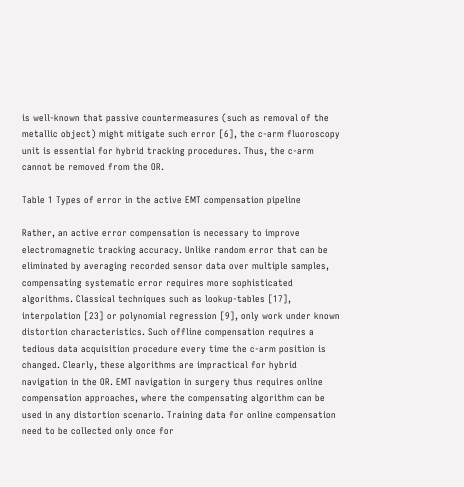is well-known that passive countermeasures (such as removal of the metallic object) might mitigate such error [6], the c-arm fluoroscopy unit is essential for hybrid tracking procedures. Thus, the c-arm cannot be removed from the OR.

Table 1 Types of error in the active EMT compensation pipeline

Rather, an active error compensation is necessary to improve electromagnetic tracking accuracy. Unlike random error that can be eliminated by averaging recorded sensor data over multiple samples, compensating systematic error requires more sophisticated algorithms. Classical techniques such as lookup-tables [17], interpolation [23] or polynomial regression [9], only work under known distortion characteristics. Such offline compensation requires a tedious data acquisition procedure every time the c-arm position is changed. Clearly, these algorithms are impractical for hybrid navigation in the OR. EMT navigation in surgery thus requires online compensation approaches, where the compensating algorithm can be used in any distortion scenario. Training data for online compensation need to be collected only once for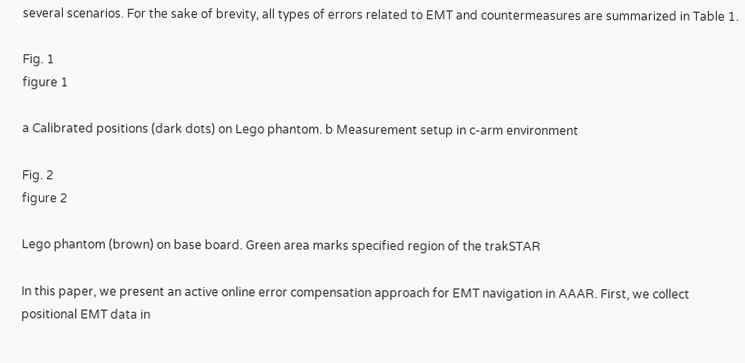several scenarios. For the sake of brevity, all types of errors related to EMT and countermeasures are summarized in Table 1.

Fig. 1
figure 1

a Calibrated positions (dark dots) on Lego phantom. b Measurement setup in c-arm environment

Fig. 2
figure 2

Lego phantom (brown) on base board. Green area marks specified region of the trakSTAR

In this paper, we present an active online error compensation approach for EMT navigation in AAAR. First, we collect positional EMT data in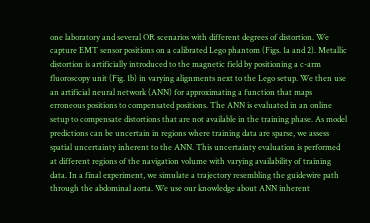one laboratory and several OR scenarios with different degrees of distortion. We capture EMT sensor positions on a calibrated Lego phantom (Figs. 1a and 2). Metallic distortion is artificially introduced to the magnetic field by positioning a c-arm fluoroscopy unit (Fig. 1b) in varying alignments next to the Lego setup. We then use an artificial neural network (ANN) for approximating a function that maps erroneous positions to compensated positions. The ANN is evaluated in an online setup to compensate distortions that are not available in the training phase. As model predictions can be uncertain in regions where training data are sparse, we assess spatial uncertainty inherent to the ANN. This uncertainty evaluation is performed at different regions of the navigation volume with varying availability of training data. In a final experiment, we simulate a trajectory resembling the guidewire path through the abdominal aorta. We use our knowledge about ANN inherent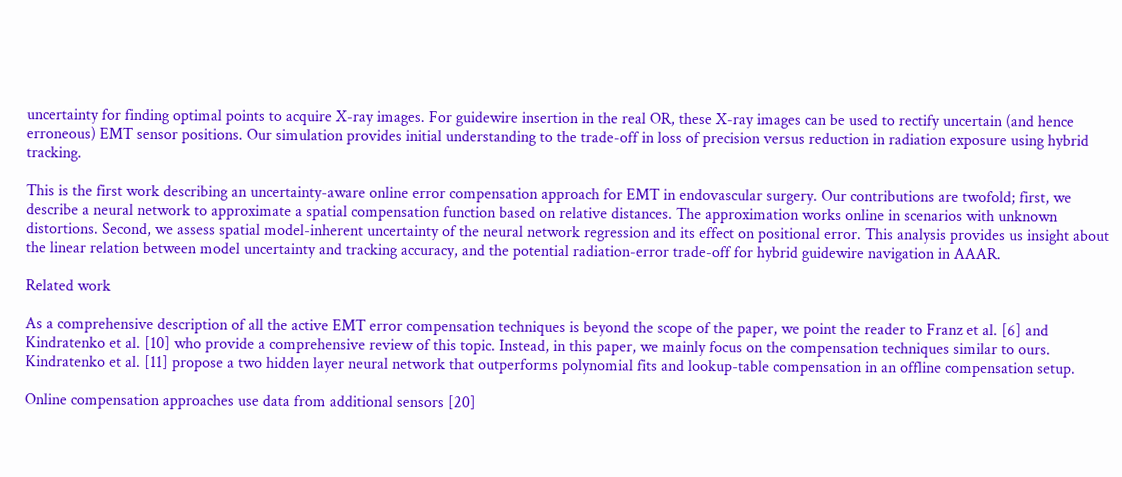uncertainty for finding optimal points to acquire X-ray images. For guidewire insertion in the real OR, these X-ray images can be used to rectify uncertain (and hence erroneous) EMT sensor positions. Our simulation provides initial understanding to the trade-off in loss of precision versus reduction in radiation exposure using hybrid tracking.

This is the first work describing an uncertainty-aware online error compensation approach for EMT in endovascular surgery. Our contributions are twofold; first, we describe a neural network to approximate a spatial compensation function based on relative distances. The approximation works online in scenarios with unknown distortions. Second, we assess spatial model-inherent uncertainty of the neural network regression and its effect on positional error. This analysis provides us insight about the linear relation between model uncertainty and tracking accuracy, and the potential radiation-error trade-off for hybrid guidewire navigation in AAAR.

Related work

As a comprehensive description of all the active EMT error compensation techniques is beyond the scope of the paper, we point the reader to Franz et al. [6] and Kindratenko et al. [10] who provide a comprehensive review of this topic. Instead, in this paper, we mainly focus on the compensation techniques similar to ours. Kindratenko et al. [11] propose a two hidden layer neural network that outperforms polynomial fits and lookup-table compensation in an offline compensation setup.

Online compensation approaches use data from additional sensors [20]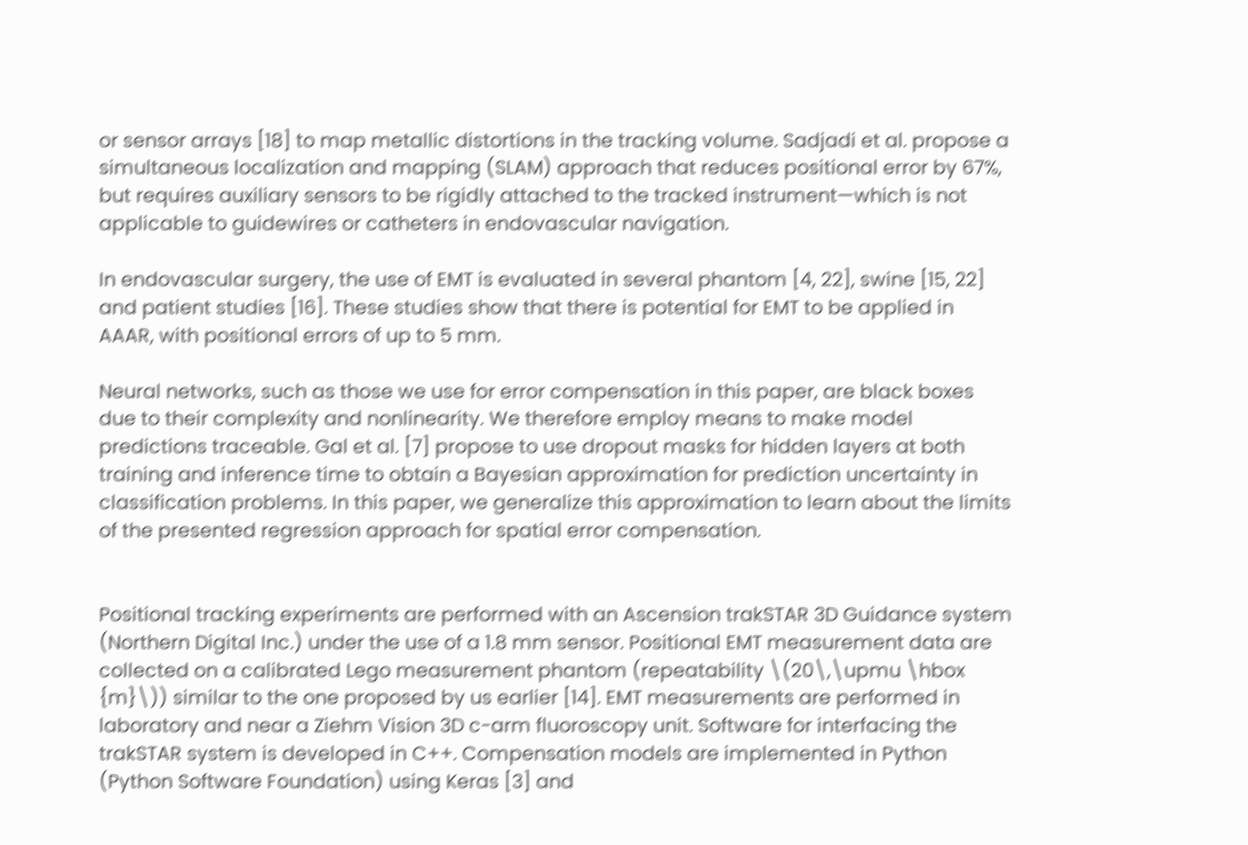or sensor arrays [18] to map metallic distortions in the tracking volume. Sadjadi et al. propose a simultaneous localization and mapping (SLAM) approach that reduces positional error by 67%, but requires auxiliary sensors to be rigidly attached to the tracked instrument—which is not applicable to guidewires or catheters in endovascular navigation.

In endovascular surgery, the use of EMT is evaluated in several phantom [4, 22], swine [15, 22] and patient studies [16]. These studies show that there is potential for EMT to be applied in AAAR, with positional errors of up to 5 mm.

Neural networks, such as those we use for error compensation in this paper, are black boxes due to their complexity and nonlinearity. We therefore employ means to make model predictions traceable. Gal et al. [7] propose to use dropout masks for hidden layers at both training and inference time to obtain a Bayesian approximation for prediction uncertainty in classification problems. In this paper, we generalize this approximation to learn about the limits of the presented regression approach for spatial error compensation.


Positional tracking experiments are performed with an Ascension trakSTAR 3D Guidance system (Northern Digital Inc.) under the use of a 1.8 mm sensor. Positional EMT measurement data are collected on a calibrated Lego measurement phantom (repeatability \(20\,\upmu \hbox {m}\)) similar to the one proposed by us earlier [14]. EMT measurements are performed in laboratory and near a Ziehm Vision 3D c-arm fluoroscopy unit. Software for interfacing the trakSTAR system is developed in C++. Compensation models are implemented in Python (Python Software Foundation) using Keras [3] and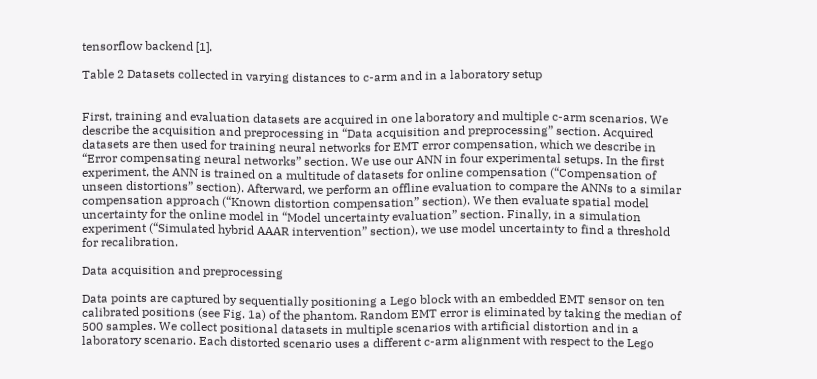tensorflow backend [1].

Table 2 Datasets collected in varying distances to c-arm and in a laboratory setup


First, training and evaluation datasets are acquired in one laboratory and multiple c-arm scenarios. We describe the acquisition and preprocessing in “Data acquisition and preprocessing” section. Acquired datasets are then used for training neural networks for EMT error compensation, which we describe in “Error compensating neural networks” section. We use our ANN in four experimental setups. In the first experiment, the ANN is trained on a multitude of datasets for online compensation (“Compensation of unseen distortions” section). Afterward, we perform an offline evaluation to compare the ANNs to a similar compensation approach (“Known distortion compensation” section). We then evaluate spatial model uncertainty for the online model in “Model uncertainty evaluation” section. Finally, in a simulation experiment (“Simulated hybrid AAAR intervention” section), we use model uncertainty to find a threshold for recalibration.

Data acquisition and preprocessing

Data points are captured by sequentially positioning a Lego block with an embedded EMT sensor on ten calibrated positions (see Fig. 1a) of the phantom. Random EMT error is eliminated by taking the median of 500 samples. We collect positional datasets in multiple scenarios with artificial distortion and in a laboratory scenario. Each distorted scenario uses a different c-arm alignment with respect to the Lego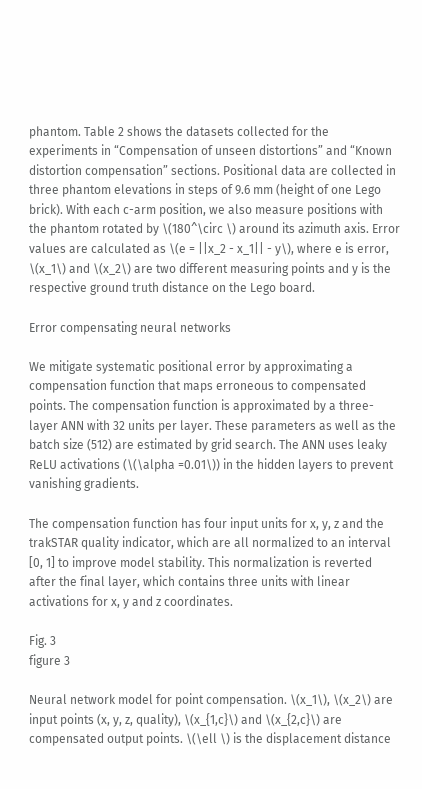phantom. Table 2 shows the datasets collected for the experiments in “Compensation of unseen distortions” and “Known distortion compensation” sections. Positional data are collected in three phantom elevations in steps of 9.6 mm (height of one Lego brick). With each c-arm position, we also measure positions with the phantom rotated by \(180^\circ \) around its azimuth axis. Error values are calculated as \(e = ||x_2 - x_1|| - y\), where e is error, \(x_1\) and \(x_2\) are two different measuring points and y is the respective ground truth distance on the Lego board.

Error compensating neural networks

We mitigate systematic positional error by approximating a compensation function that maps erroneous to compensated points. The compensation function is approximated by a three-layer ANN with 32 units per layer. These parameters as well as the batch size (512) are estimated by grid search. The ANN uses leaky ReLU activations (\(\alpha =0.01\)) in the hidden layers to prevent vanishing gradients.

The compensation function has four input units for x, y, z and the trakSTAR quality indicator, which are all normalized to an interval [0, 1] to improve model stability. This normalization is reverted after the final layer, which contains three units with linear activations for x, y and z coordinates.

Fig. 3
figure 3

Neural network model for point compensation. \(x_1\), \(x_2\) are input points (x, y, z, quality), \(x_{1,c}\) and \(x_{2,c}\) are compensated output points. \(\ell \) is the displacement distance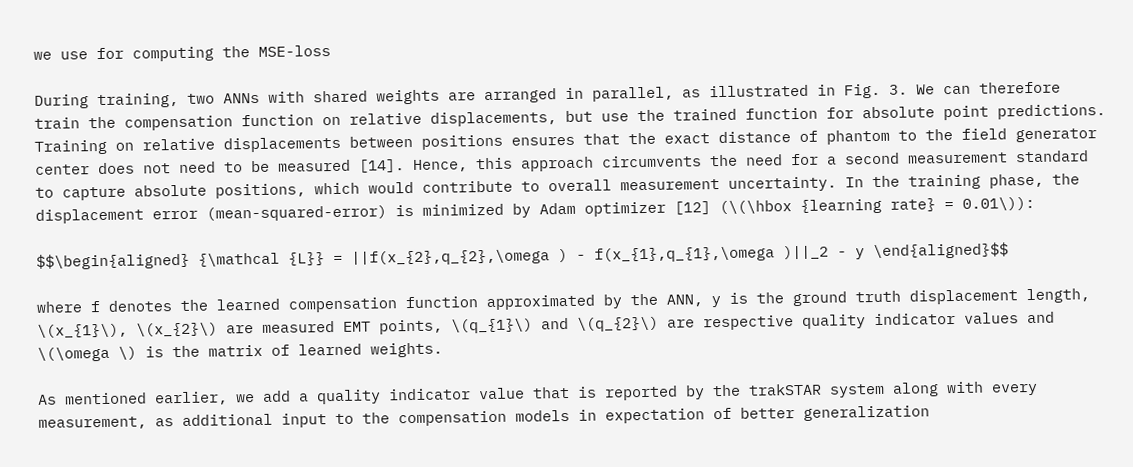we use for computing the MSE-loss

During training, two ANNs with shared weights are arranged in parallel, as illustrated in Fig. 3. We can therefore train the compensation function on relative displacements, but use the trained function for absolute point predictions. Training on relative displacements between positions ensures that the exact distance of phantom to the field generator center does not need to be measured [14]. Hence, this approach circumvents the need for a second measurement standard to capture absolute positions, which would contribute to overall measurement uncertainty. In the training phase, the displacement error (mean-squared-error) is minimized by Adam optimizer [12] (\(\hbox {learning rate} = 0.01\)):

$$\begin{aligned} {\mathcal {L}} = ||f(x_{2},q_{2},\omega ) - f(x_{1},q_{1},\omega )||_2 - y \end{aligned}$$

where f denotes the learned compensation function approximated by the ANN, y is the ground truth displacement length, \(x_{1}\), \(x_{2}\) are measured EMT points, \(q_{1}\) and \(q_{2}\) are respective quality indicator values and \(\omega \) is the matrix of learned weights.

As mentioned earlier, we add a quality indicator value that is reported by the trakSTAR system along with every measurement, as additional input to the compensation models in expectation of better generalization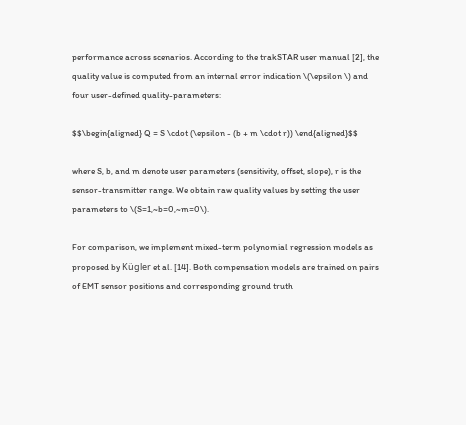performance across scenarios. According to the trakSTAR user manual [2], the quality value is computed from an internal error indication \(\epsilon \) and four user-defined quality-parameters:

$$\begin{aligned} Q = S \cdot (\epsilon - (b + m \cdot r)) \end{aligned}$$

where S, b, and m denote user parameters (sensitivity, offset, slope), r is the sensor-transmitter range. We obtain raw quality values by setting the user parameters to \(S=1,~b=0,~m=0\).

For comparison, we implement mixed-term polynomial regression models as proposed by Kügler et al. [14]. Both compensation models are trained on pairs of EMT sensor positions and corresponding ground truth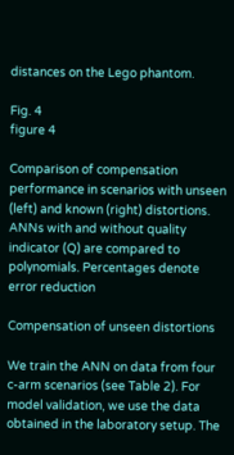distances on the Lego phantom.

Fig. 4
figure 4

Comparison of compensation performance in scenarios with unseen (left) and known (right) distortions. ANNs with and without quality indicator (Q) are compared to polynomials. Percentages denote error reduction

Compensation of unseen distortions

We train the ANN on data from four c-arm scenarios (see Table 2). For model validation, we use the data obtained in the laboratory setup. The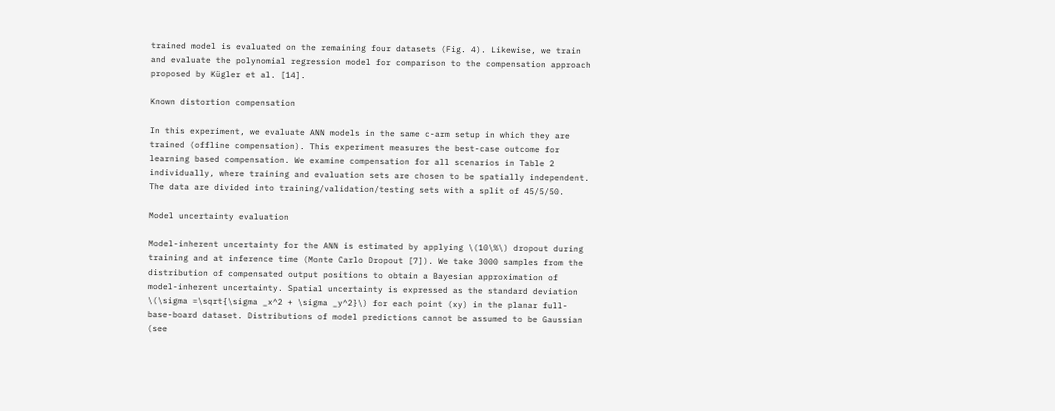trained model is evaluated on the remaining four datasets (Fig. 4). Likewise, we train and evaluate the polynomial regression model for comparison to the compensation approach proposed by Kügler et al. [14].

Known distortion compensation

In this experiment, we evaluate ANN models in the same c-arm setup in which they are trained (offline compensation). This experiment measures the best-case outcome for learning based compensation. We examine compensation for all scenarios in Table 2 individually, where training and evaluation sets are chosen to be spatially independent. The data are divided into training/validation/testing sets with a split of 45/5/50.

Model uncertainty evaluation

Model-inherent uncertainty for the ANN is estimated by applying \(10\%\) dropout during training and at inference time (Monte Carlo Dropout [7]). We take 3000 samples from the distribution of compensated output positions to obtain a Bayesian approximation of model-inherent uncertainty. Spatial uncertainty is expressed as the standard deviation \(\sigma =\sqrt{\sigma _x^2 + \sigma _y^2}\) for each point (xy) in the planar full-base-board dataset. Distributions of model predictions cannot be assumed to be Gaussian (see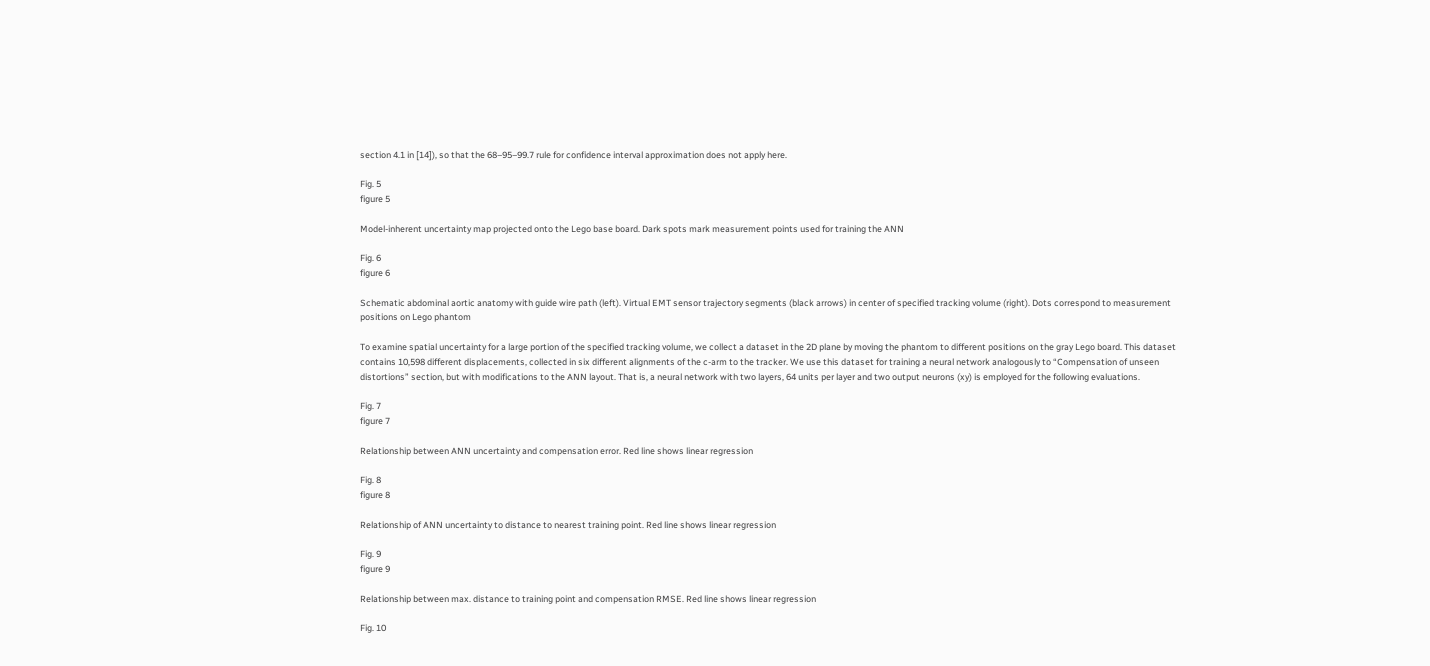section 4.1 in [14]), so that the 68–95–99.7 rule for confidence interval approximation does not apply here.

Fig. 5
figure 5

Model-inherent uncertainty map projected onto the Lego base board. Dark spots mark measurement points used for training the ANN

Fig. 6
figure 6

Schematic abdominal aortic anatomy with guide wire path (left). Virtual EMT sensor trajectory segments (black arrows) in center of specified tracking volume (right). Dots correspond to measurement positions on Lego phantom

To examine spatial uncertainty for a large portion of the specified tracking volume, we collect a dataset in the 2D plane by moving the phantom to different positions on the gray Lego board. This dataset contains 10,598 different displacements, collected in six different alignments of the c-arm to the tracker. We use this dataset for training a neural network analogously to “Compensation of unseen distortions” section, but with modifications to the ANN layout. That is, a neural network with two layers, 64 units per layer and two output neurons (xy) is employed for the following evaluations.

Fig. 7
figure 7

Relationship between ANN uncertainty and compensation error. Red line shows linear regression

Fig. 8
figure 8

Relationship of ANN uncertainty to distance to nearest training point. Red line shows linear regression

Fig. 9
figure 9

Relationship between max. distance to training point and compensation RMSE. Red line shows linear regression

Fig. 10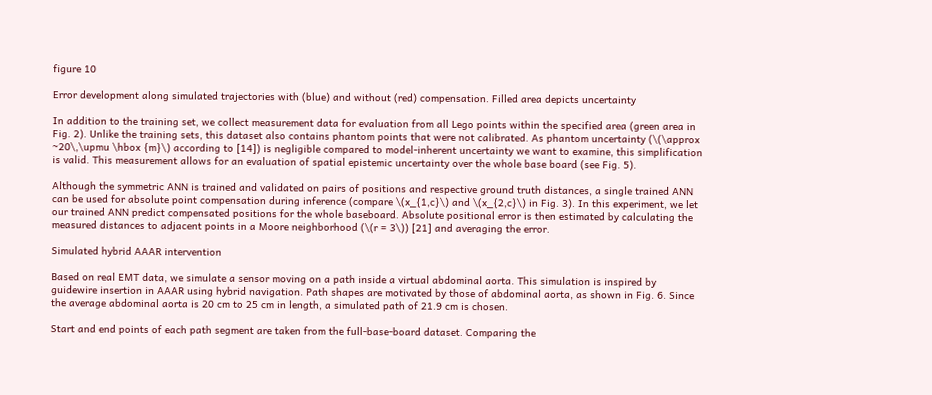figure 10

Error development along simulated trajectories with (blue) and without (red) compensation. Filled area depicts uncertainty

In addition to the training set, we collect measurement data for evaluation from all Lego points within the specified area (green area in Fig. 2). Unlike the training sets, this dataset also contains phantom points that were not calibrated. As phantom uncertainty (\(\approx ~20\,\upmu \hbox {m}\) according to [14]) is negligible compared to model-inherent uncertainty we want to examine, this simplification is valid. This measurement allows for an evaluation of spatial epistemic uncertainty over the whole base board (see Fig. 5).

Although the symmetric ANN is trained and validated on pairs of positions and respective ground truth distances, a single trained ANN can be used for absolute point compensation during inference (compare \(x_{1,c}\) and \(x_{2,c}\) in Fig. 3). In this experiment, we let our trained ANN predict compensated positions for the whole baseboard. Absolute positional error is then estimated by calculating the measured distances to adjacent points in a Moore neighborhood (\(r = 3\)) [21] and averaging the error.

Simulated hybrid AAAR intervention

Based on real EMT data, we simulate a sensor moving on a path inside a virtual abdominal aorta. This simulation is inspired by guidewire insertion in AAAR using hybrid navigation. Path shapes are motivated by those of abdominal aorta, as shown in Fig. 6. Since the average abdominal aorta is 20 cm to 25 cm in length, a simulated path of 21.9 cm is chosen.

Start and end points of each path segment are taken from the full-base-board dataset. Comparing the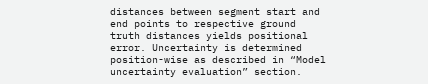distances between segment start and end points to respective ground truth distances yields positional error. Uncertainty is determined position-wise as described in “Model uncertainty evaluation” section.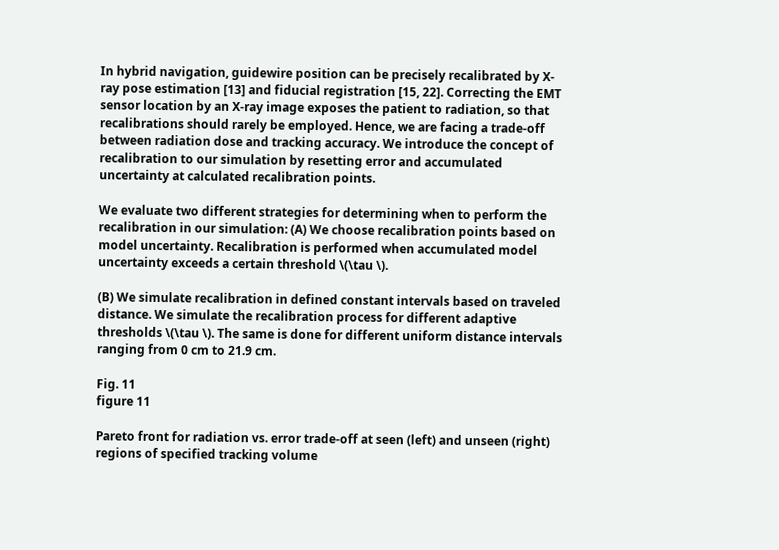In hybrid navigation, guidewire position can be precisely recalibrated by X-ray pose estimation [13] and fiducial registration [15, 22]. Correcting the EMT sensor location by an X-ray image exposes the patient to radiation, so that recalibrations should rarely be employed. Hence, we are facing a trade-off between radiation dose and tracking accuracy. We introduce the concept of recalibration to our simulation by resetting error and accumulated uncertainty at calculated recalibration points.

We evaluate two different strategies for determining when to perform the recalibration in our simulation: (A) We choose recalibration points based on model uncertainty. Recalibration is performed when accumulated model uncertainty exceeds a certain threshold \(\tau \).

(B) We simulate recalibration in defined constant intervals based on traveled distance. We simulate the recalibration process for different adaptive thresholds \(\tau \). The same is done for different uniform distance intervals ranging from 0 cm to 21.9 cm.

Fig. 11
figure 11

Pareto front for radiation vs. error trade-off at seen (left) and unseen (right) regions of specified tracking volume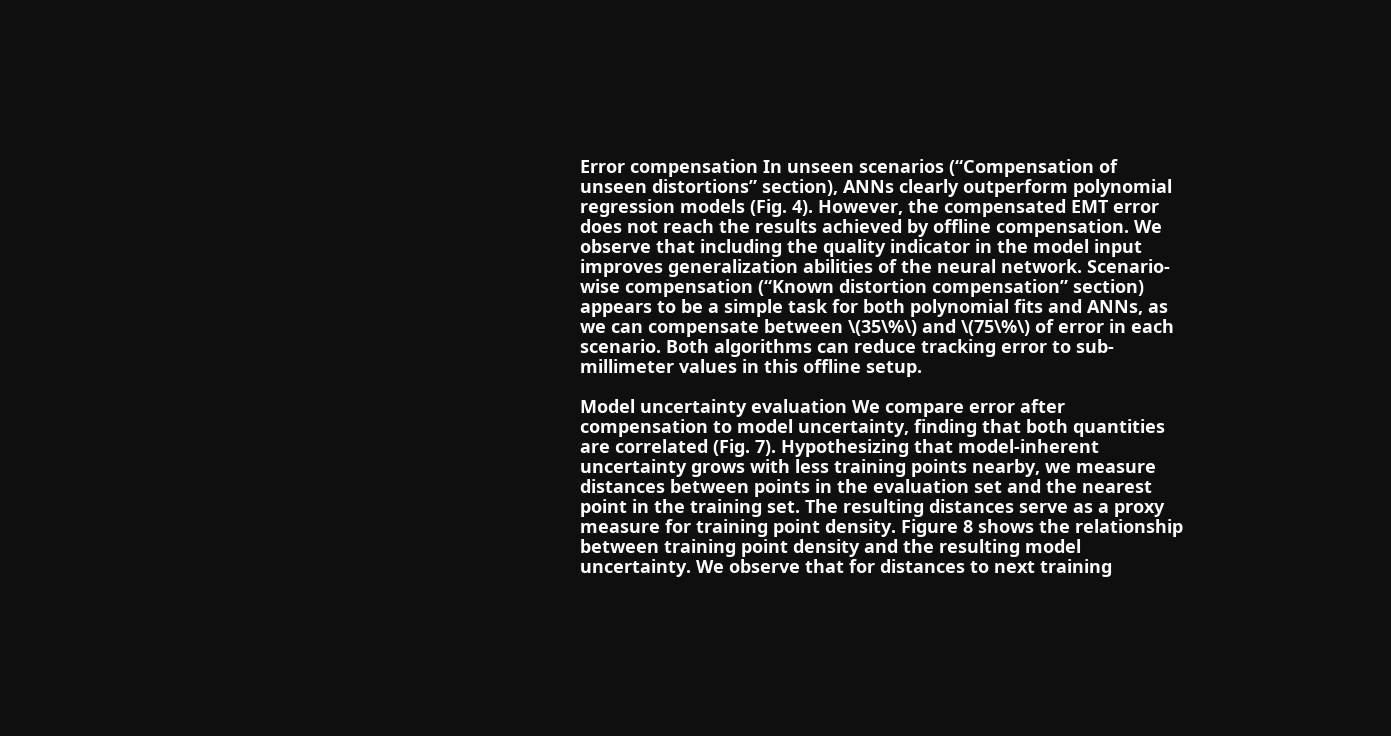Error compensation In unseen scenarios (“Compensation of unseen distortions” section), ANNs clearly outperform polynomial regression models (Fig. 4). However, the compensated EMT error does not reach the results achieved by offline compensation. We observe that including the quality indicator in the model input improves generalization abilities of the neural network. Scenario-wise compensation (“Known distortion compensation” section) appears to be a simple task for both polynomial fits and ANNs, as we can compensate between \(35\%\) and \(75\%\) of error in each scenario. Both algorithms can reduce tracking error to sub-millimeter values in this offline setup.

Model uncertainty evaluation We compare error after compensation to model uncertainty, finding that both quantities are correlated (Fig. 7). Hypothesizing that model-inherent uncertainty grows with less training points nearby, we measure distances between points in the evaluation set and the nearest point in the training set. The resulting distances serve as a proxy measure for training point density. Figure 8 shows the relationship between training point density and the resulting model uncertainty. We observe that for distances to next training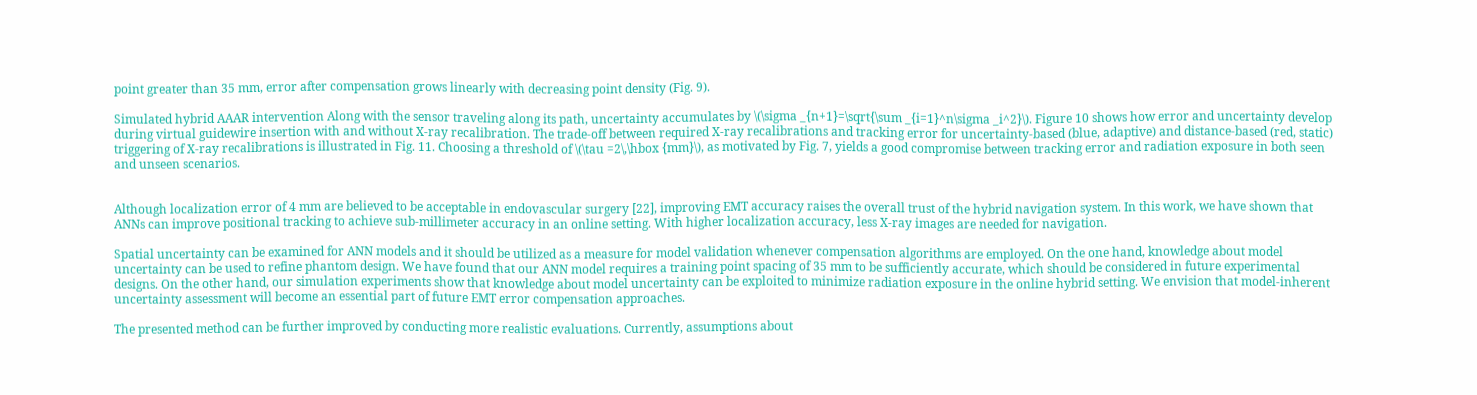point greater than 35 mm, error after compensation grows linearly with decreasing point density (Fig. 9).

Simulated hybrid AAAR intervention Along with the sensor traveling along its path, uncertainty accumulates by \(\sigma _{n+1}=\sqrt{\sum _{i=1}^n\sigma _i^2}\). Figure 10 shows how error and uncertainty develop during virtual guidewire insertion with and without X-ray recalibration. The trade-off between required X-ray recalibrations and tracking error for uncertainty-based (blue, adaptive) and distance-based (red, static) triggering of X-ray recalibrations is illustrated in Fig. 11. Choosing a threshold of \(\tau =2\,\hbox {mm}\), as motivated by Fig. 7, yields a good compromise between tracking error and radiation exposure in both seen and unseen scenarios.


Although localization error of 4 mm are believed to be acceptable in endovascular surgery [22], improving EMT accuracy raises the overall trust of the hybrid navigation system. In this work, we have shown that ANNs can improve positional tracking to achieve sub-millimeter accuracy in an online setting. With higher localization accuracy, less X-ray images are needed for navigation.

Spatial uncertainty can be examined for ANN models and it should be utilized as a measure for model validation whenever compensation algorithms are employed. On the one hand, knowledge about model uncertainty can be used to refine phantom design. We have found that our ANN model requires a training point spacing of 35 mm to be sufficiently accurate, which should be considered in future experimental designs. On the other hand, our simulation experiments show that knowledge about model uncertainty can be exploited to minimize radiation exposure in the online hybrid setting. We envision that model-inherent uncertainty assessment will become an essential part of future EMT error compensation approaches.

The presented method can be further improved by conducting more realistic evaluations. Currently, assumptions about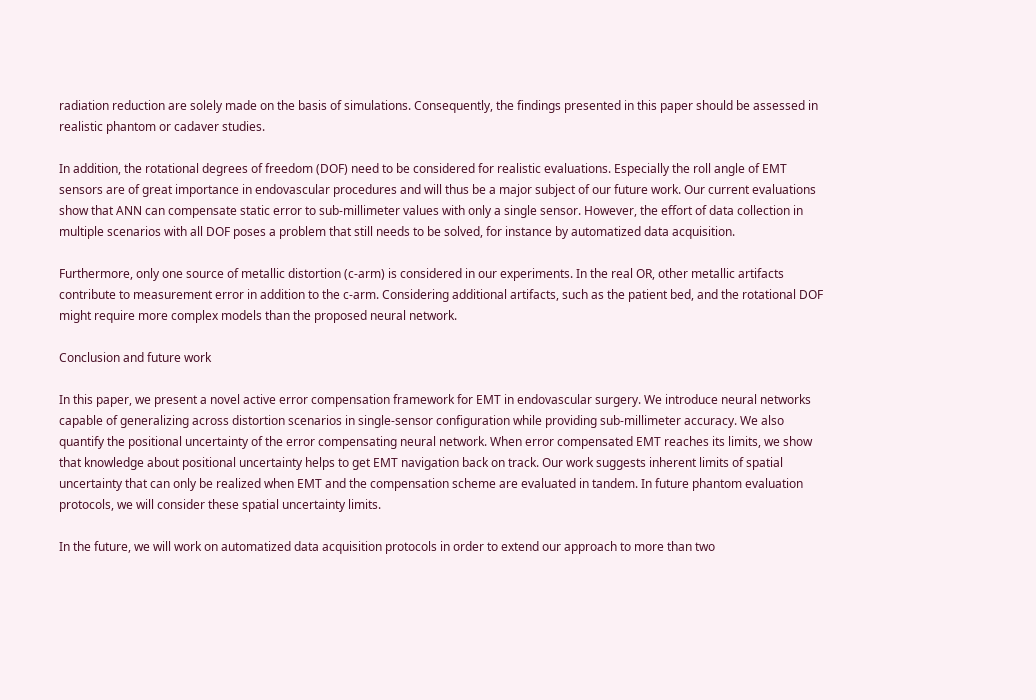radiation reduction are solely made on the basis of simulations. Consequently, the findings presented in this paper should be assessed in realistic phantom or cadaver studies.

In addition, the rotational degrees of freedom (DOF) need to be considered for realistic evaluations. Especially the roll angle of EMT sensors are of great importance in endovascular procedures and will thus be a major subject of our future work. Our current evaluations show that ANN can compensate static error to sub-millimeter values with only a single sensor. However, the effort of data collection in multiple scenarios with all DOF poses a problem that still needs to be solved, for instance by automatized data acquisition.

Furthermore, only one source of metallic distortion (c-arm) is considered in our experiments. In the real OR, other metallic artifacts contribute to measurement error in addition to the c-arm. Considering additional artifacts, such as the patient bed, and the rotational DOF might require more complex models than the proposed neural network.

Conclusion and future work

In this paper, we present a novel active error compensation framework for EMT in endovascular surgery. We introduce neural networks capable of generalizing across distortion scenarios in single-sensor configuration while providing sub-millimeter accuracy. We also quantify the positional uncertainty of the error compensating neural network. When error compensated EMT reaches its limits, we show that knowledge about positional uncertainty helps to get EMT navigation back on track. Our work suggests inherent limits of spatial uncertainty that can only be realized when EMT and the compensation scheme are evaluated in tandem. In future phantom evaluation protocols, we will consider these spatial uncertainty limits.

In the future, we will work on automatized data acquisition protocols in order to extend our approach to more than two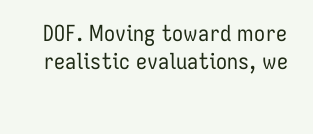DOF. Moving toward more realistic evaluations, we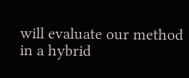will evaluate our method in a hybrid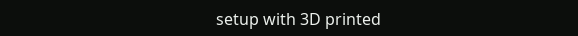setup with 3D printed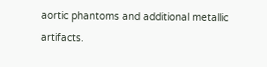aortic phantoms and additional metallic artifacts.